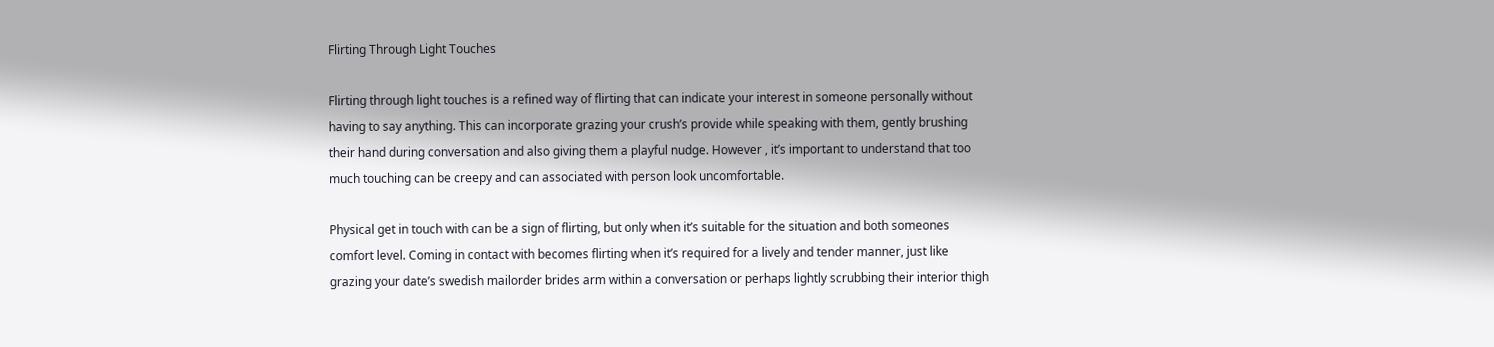Flirting Through Light Touches

Flirting through light touches is a refined way of flirting that can indicate your interest in someone personally without having to say anything. This can incorporate grazing your crush’s provide while speaking with them, gently brushing their hand during conversation and also giving them a playful nudge. However , it’s important to understand that too much touching can be creepy and can associated with person look uncomfortable.

Physical get in touch with can be a sign of flirting, but only when it’s suitable for the situation and both someones comfort level. Coming in contact with becomes flirting when it’s required for a lively and tender manner, just like grazing your date’s swedish mailorder brides arm within a conversation or perhaps lightly scrubbing their interior thigh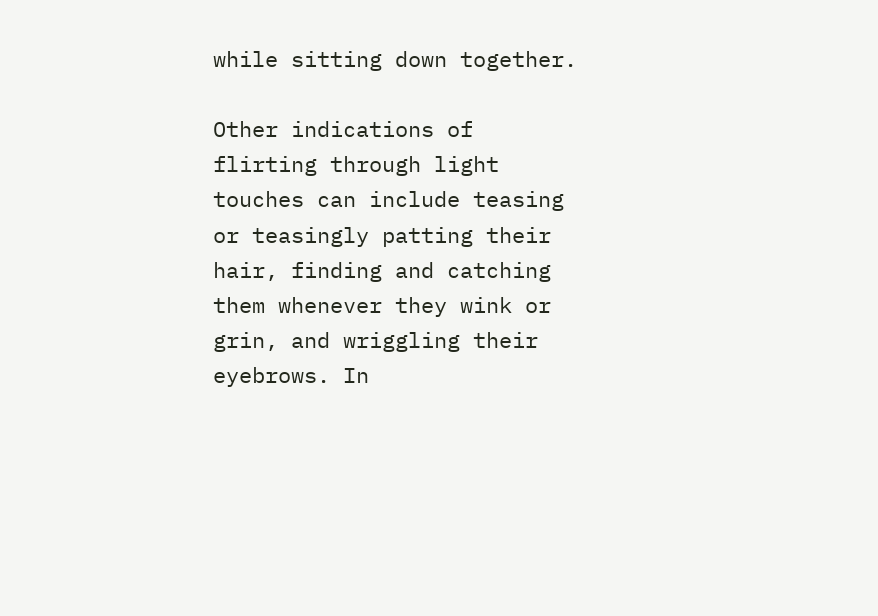while sitting down together.

Other indications of flirting through light touches can include teasing or teasingly patting their hair, finding and catching them whenever they wink or grin, and wriggling their eyebrows. In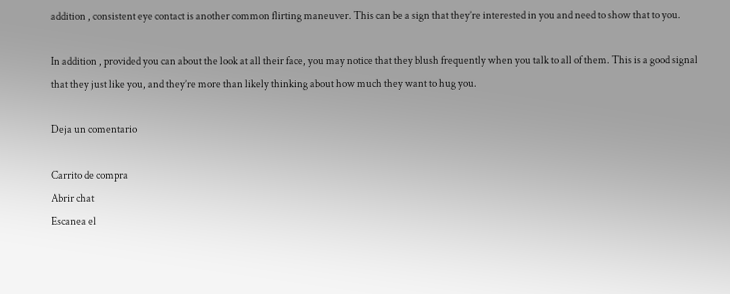addition , consistent eye contact is another common flirting maneuver. This can be a sign that they’re interested in you and need to show that to you.

In addition , provided you can about the look at all their face, you may notice that they blush frequently when you talk to all of them. This is a good signal that they just like you, and they’re more than likely thinking about how much they want to hug you.

Deja un comentario

Carrito de compra
Abrir chat
Escanea el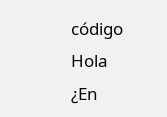código
Hola
¿En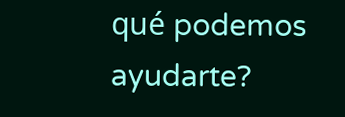qué podemos ayudarte?